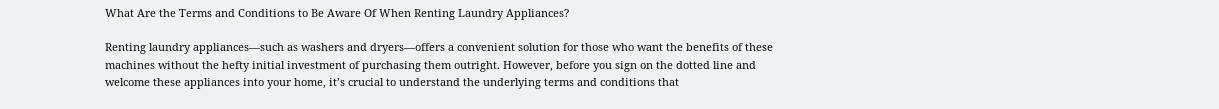What Are the Terms and Conditions to Be Aware Of When Renting Laundry Appliances?

Renting laundry appliances—such as washers and dryers—offers a convenient solution for those who want the benefits of these machines without the hefty initial investment of purchasing them outright. However, before you sign on the dotted line and welcome these appliances into your home, it’s crucial to understand the underlying terms and conditions that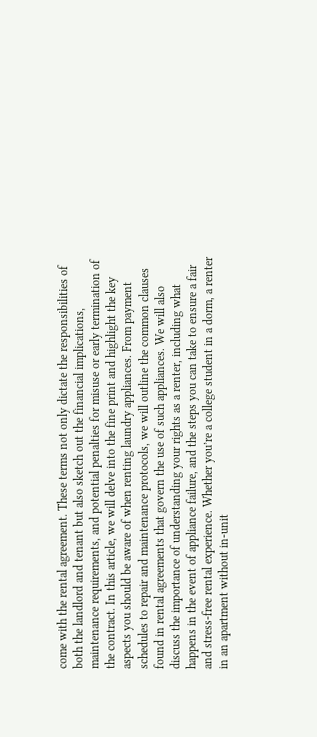come with the rental agreement. These terms not only dictate the responsibilities of both the landlord and tenant but also sketch out the financial implications, maintenance requirements, and potential penalties for misuse or early termination of the contract. In this article, we will delve into the fine print and highlight the key aspects you should be aware of when renting laundry appliances. From payment schedules to repair and maintenance protocols, we will outline the common clauses found in rental agreements that govern the use of such appliances. We will also discuss the importance of understanding your rights as a renter, including what happens in the event of appliance failure, and the steps you can take to ensure a fair and stress-free rental experience. Whether you’re a college student in a dorm, a renter in an apartment without in-unit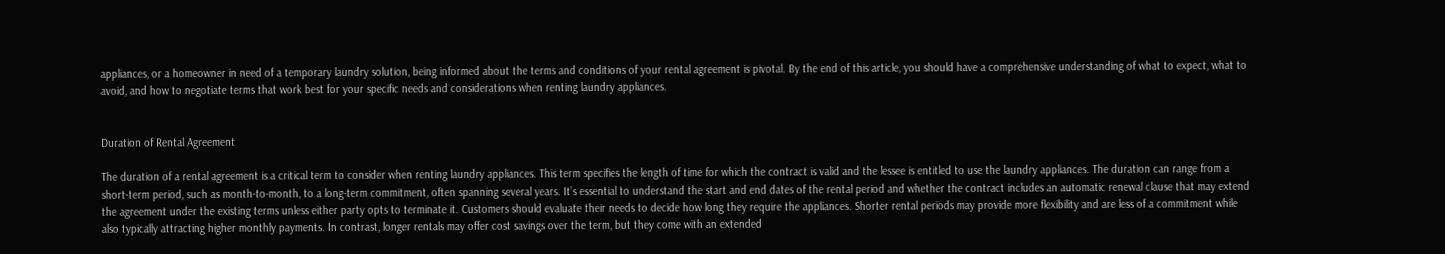appliances, or a homeowner in need of a temporary laundry solution, being informed about the terms and conditions of your rental agreement is pivotal. By the end of this article, you should have a comprehensive understanding of what to expect, what to avoid, and how to negotiate terms that work best for your specific needs and considerations when renting laundry appliances.


Duration of Rental Agreement

The duration of a rental agreement is a critical term to consider when renting laundry appliances. This term specifies the length of time for which the contract is valid and the lessee is entitled to use the laundry appliances. The duration can range from a short-term period, such as month-to-month, to a long-term commitment, often spanning several years. It’s essential to understand the start and end dates of the rental period and whether the contract includes an automatic renewal clause that may extend the agreement under the existing terms unless either party opts to terminate it. Customers should evaluate their needs to decide how long they require the appliances. Shorter rental periods may provide more flexibility and are less of a commitment while also typically attracting higher monthly payments. In contrast, longer rentals may offer cost savings over the term, but they come with an extended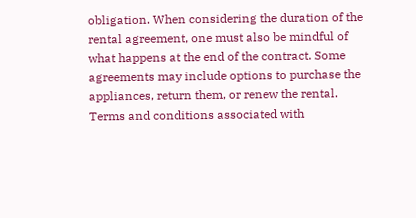obligation. When considering the duration of the rental agreement, one must also be mindful of what happens at the end of the contract. Some agreements may include options to purchase the appliances, return them, or renew the rental. Terms and conditions associated with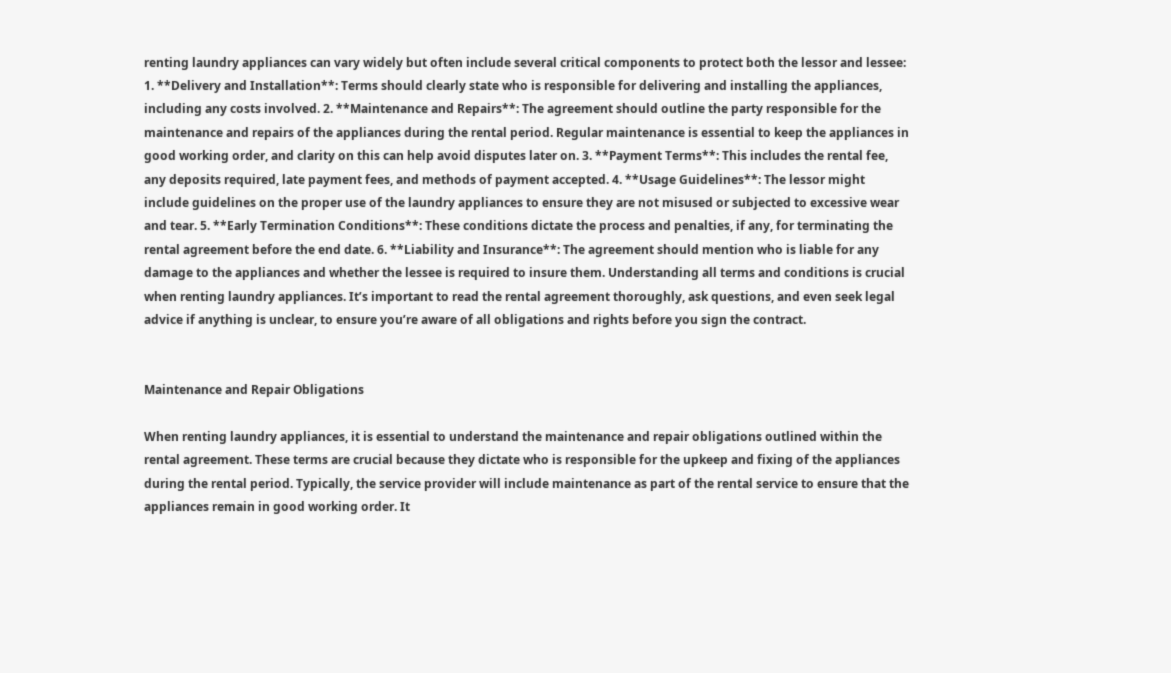renting laundry appliances can vary widely but often include several critical components to protect both the lessor and lessee: 1. **Delivery and Installation**: Terms should clearly state who is responsible for delivering and installing the appliances, including any costs involved. 2. **Maintenance and Repairs**: The agreement should outline the party responsible for the maintenance and repairs of the appliances during the rental period. Regular maintenance is essential to keep the appliances in good working order, and clarity on this can help avoid disputes later on. 3. **Payment Terms**: This includes the rental fee, any deposits required, late payment fees, and methods of payment accepted. 4. **Usage Guidelines**: The lessor might include guidelines on the proper use of the laundry appliances to ensure they are not misused or subjected to excessive wear and tear. 5. **Early Termination Conditions**: These conditions dictate the process and penalties, if any, for terminating the rental agreement before the end date. 6. **Liability and Insurance**: The agreement should mention who is liable for any damage to the appliances and whether the lessee is required to insure them. Understanding all terms and conditions is crucial when renting laundry appliances. It’s important to read the rental agreement thoroughly, ask questions, and even seek legal advice if anything is unclear, to ensure you’re aware of all obligations and rights before you sign the contract.


Maintenance and Repair Obligations

When renting laundry appliances, it is essential to understand the maintenance and repair obligations outlined within the rental agreement. These terms are crucial because they dictate who is responsible for the upkeep and fixing of the appliances during the rental period. Typically, the service provider will include maintenance as part of the rental service to ensure that the appliances remain in good working order. It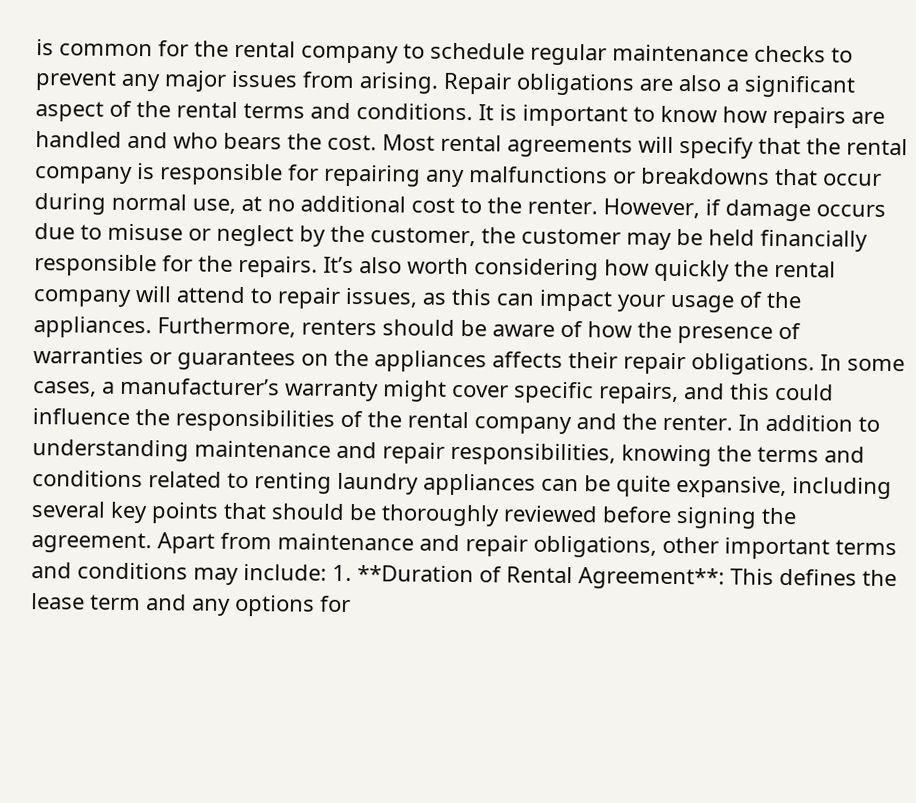is common for the rental company to schedule regular maintenance checks to prevent any major issues from arising. Repair obligations are also a significant aspect of the rental terms and conditions. It is important to know how repairs are handled and who bears the cost. Most rental agreements will specify that the rental company is responsible for repairing any malfunctions or breakdowns that occur during normal use, at no additional cost to the renter. However, if damage occurs due to misuse or neglect by the customer, the customer may be held financially responsible for the repairs. It’s also worth considering how quickly the rental company will attend to repair issues, as this can impact your usage of the appliances. Furthermore, renters should be aware of how the presence of warranties or guarantees on the appliances affects their repair obligations. In some cases, a manufacturer’s warranty might cover specific repairs, and this could influence the responsibilities of the rental company and the renter. In addition to understanding maintenance and repair responsibilities, knowing the terms and conditions related to renting laundry appliances can be quite expansive, including several key points that should be thoroughly reviewed before signing the agreement. Apart from maintenance and repair obligations, other important terms and conditions may include: 1. **Duration of Rental Agreement**: This defines the lease term and any options for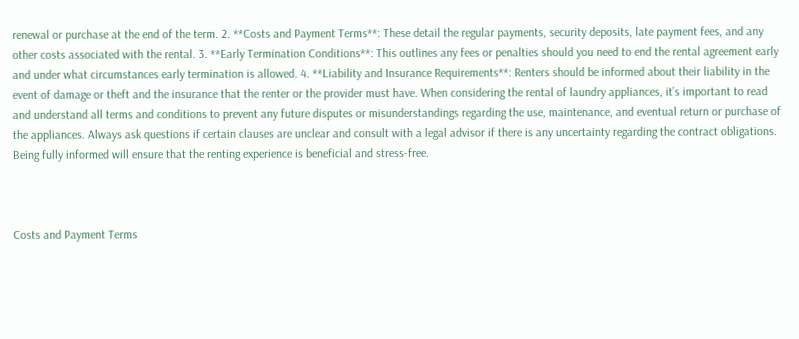renewal or purchase at the end of the term. 2. **Costs and Payment Terms**: These detail the regular payments, security deposits, late payment fees, and any other costs associated with the rental. 3. **Early Termination Conditions**: This outlines any fees or penalties should you need to end the rental agreement early and under what circumstances early termination is allowed. 4. **Liability and Insurance Requirements**: Renters should be informed about their liability in the event of damage or theft and the insurance that the renter or the provider must have. When considering the rental of laundry appliances, it’s important to read and understand all terms and conditions to prevent any future disputes or misunderstandings regarding the use, maintenance, and eventual return or purchase of the appliances. Always ask questions if certain clauses are unclear and consult with a legal advisor if there is any uncertainty regarding the contract obligations. Being fully informed will ensure that the renting experience is beneficial and stress-free.



Costs and Payment Terms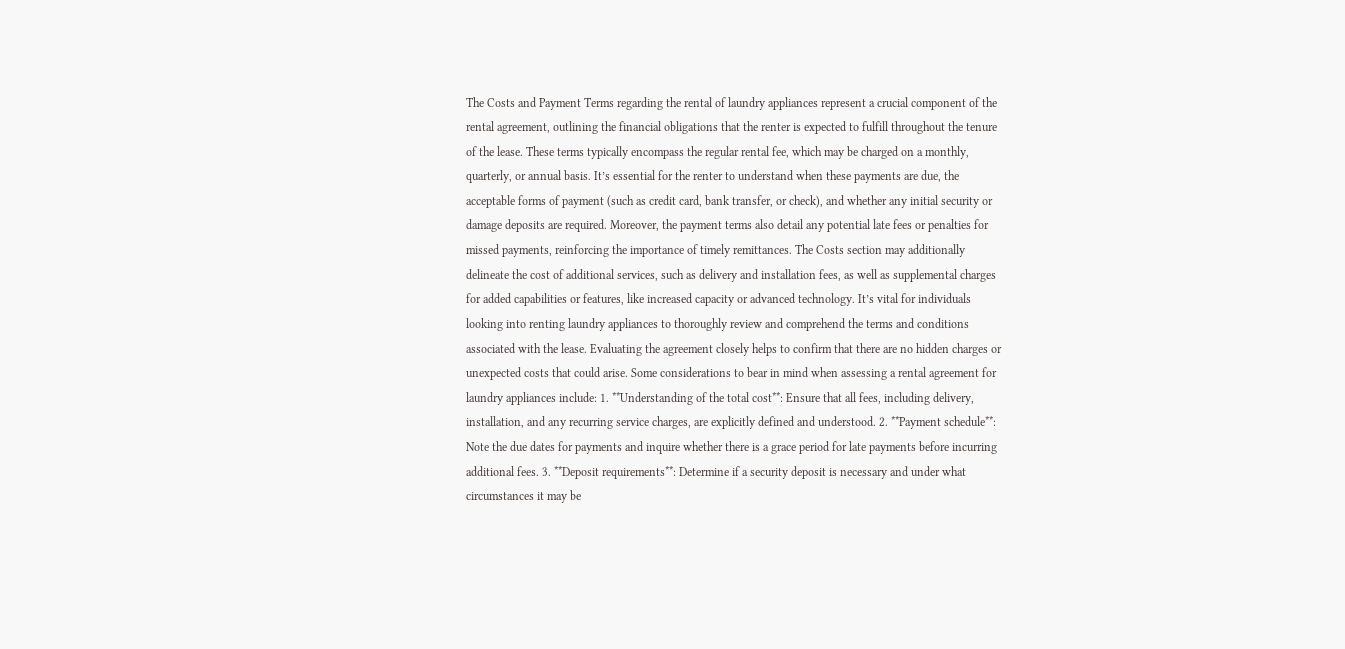The Costs and Payment Terms regarding the rental of laundry appliances represent a crucial component of the rental agreement, outlining the financial obligations that the renter is expected to fulfill throughout the tenure of the lease. These terms typically encompass the regular rental fee, which may be charged on a monthly, quarterly, or annual basis. It’s essential for the renter to understand when these payments are due, the acceptable forms of payment (such as credit card, bank transfer, or check), and whether any initial security or damage deposits are required. Moreover, the payment terms also detail any potential late fees or penalties for missed payments, reinforcing the importance of timely remittances. The Costs section may additionally delineate the cost of additional services, such as delivery and installation fees, as well as supplemental charges for added capabilities or features, like increased capacity or advanced technology. It’s vital for individuals looking into renting laundry appliances to thoroughly review and comprehend the terms and conditions associated with the lease. Evaluating the agreement closely helps to confirm that there are no hidden charges or unexpected costs that could arise. Some considerations to bear in mind when assessing a rental agreement for laundry appliances include: 1. **Understanding of the total cost**: Ensure that all fees, including delivery, installation, and any recurring service charges, are explicitly defined and understood. 2. **Payment schedule**: Note the due dates for payments and inquire whether there is a grace period for late payments before incurring additional fees. 3. **Deposit requirements**: Determine if a security deposit is necessary and under what circumstances it may be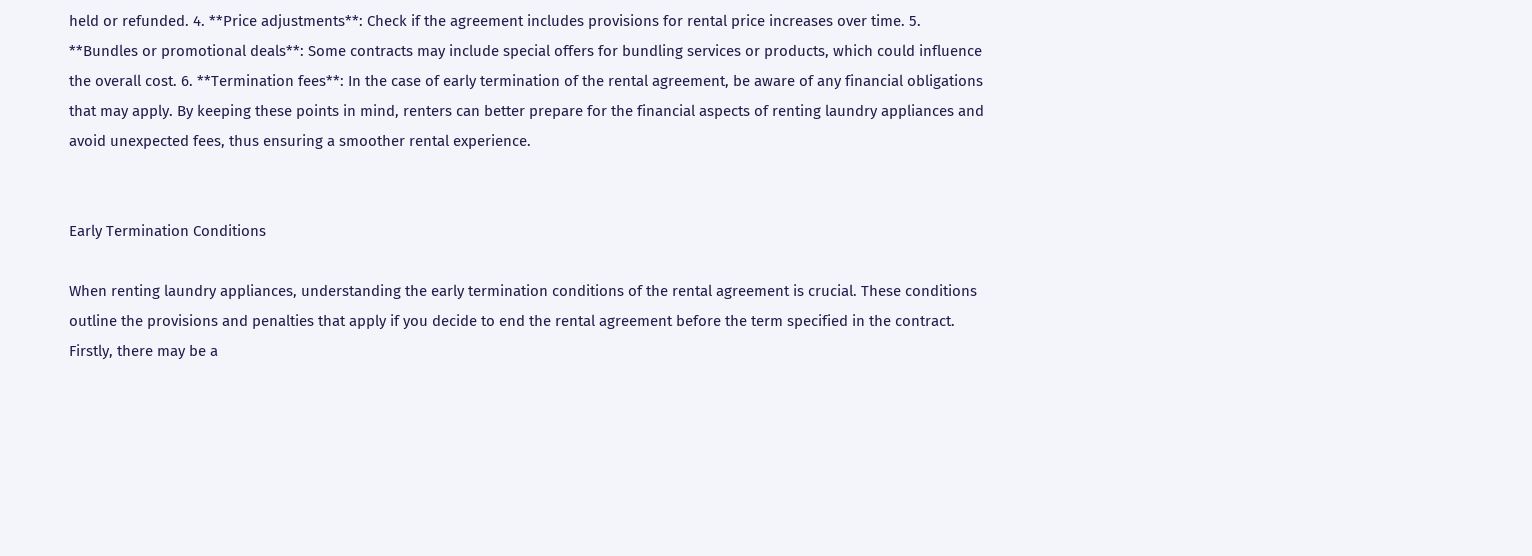held or refunded. 4. **Price adjustments**: Check if the agreement includes provisions for rental price increases over time. 5. **Bundles or promotional deals**: Some contracts may include special offers for bundling services or products, which could influence the overall cost. 6. **Termination fees**: In the case of early termination of the rental agreement, be aware of any financial obligations that may apply. By keeping these points in mind, renters can better prepare for the financial aspects of renting laundry appliances and avoid unexpected fees, thus ensuring a smoother rental experience.


Early Termination Conditions

When renting laundry appliances, understanding the early termination conditions of the rental agreement is crucial. These conditions outline the provisions and penalties that apply if you decide to end the rental agreement before the term specified in the contract. Firstly, there may be a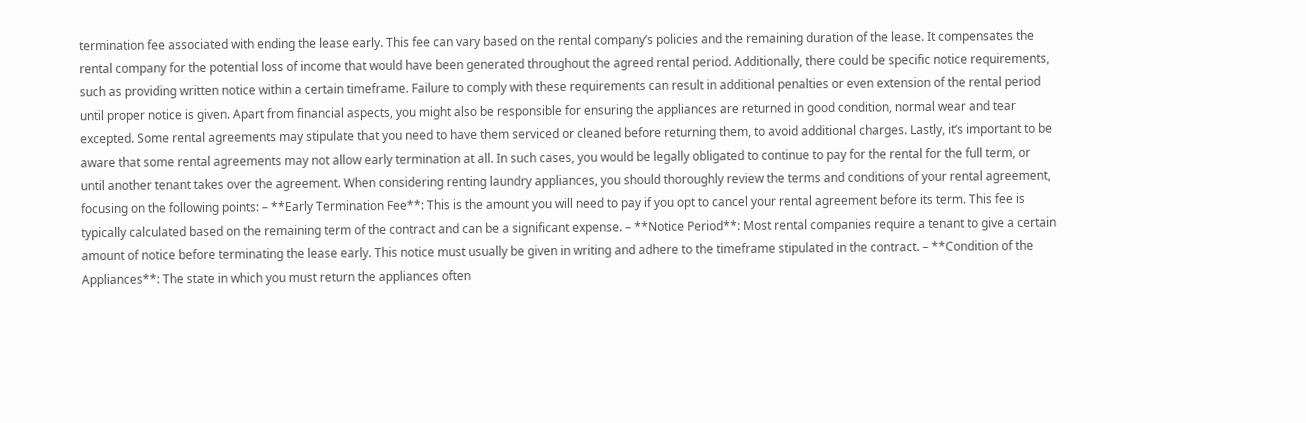termination fee associated with ending the lease early. This fee can vary based on the rental company’s policies and the remaining duration of the lease. It compensates the rental company for the potential loss of income that would have been generated throughout the agreed rental period. Additionally, there could be specific notice requirements, such as providing written notice within a certain timeframe. Failure to comply with these requirements can result in additional penalties or even extension of the rental period until proper notice is given. Apart from financial aspects, you might also be responsible for ensuring the appliances are returned in good condition, normal wear and tear excepted. Some rental agreements may stipulate that you need to have them serviced or cleaned before returning them, to avoid additional charges. Lastly, it’s important to be aware that some rental agreements may not allow early termination at all. In such cases, you would be legally obligated to continue to pay for the rental for the full term, or until another tenant takes over the agreement. When considering renting laundry appliances, you should thoroughly review the terms and conditions of your rental agreement, focusing on the following points: – **Early Termination Fee**: This is the amount you will need to pay if you opt to cancel your rental agreement before its term. This fee is typically calculated based on the remaining term of the contract and can be a significant expense. – **Notice Period**: Most rental companies require a tenant to give a certain amount of notice before terminating the lease early. This notice must usually be given in writing and adhere to the timeframe stipulated in the contract. – **Condition of the Appliances**: The state in which you must return the appliances often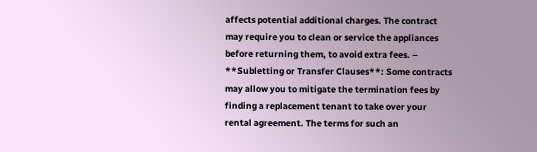affects potential additional charges. The contract may require you to clean or service the appliances before returning them, to avoid extra fees. – **Subletting or Transfer Clauses**: Some contracts may allow you to mitigate the termination fees by finding a replacement tenant to take over your rental agreement. The terms for such an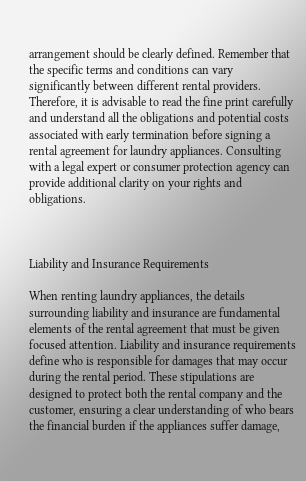arrangement should be clearly defined. Remember that the specific terms and conditions can vary significantly between different rental providers. Therefore, it is advisable to read the fine print carefully and understand all the obligations and potential costs associated with early termination before signing a rental agreement for laundry appliances. Consulting with a legal expert or consumer protection agency can provide additional clarity on your rights and obligations.



Liability and Insurance Requirements

When renting laundry appliances, the details surrounding liability and insurance are fundamental elements of the rental agreement that must be given focused attention. Liability and insurance requirements define who is responsible for damages that may occur during the rental period. These stipulations are designed to protect both the rental company and the customer, ensuring a clear understanding of who bears the financial burden if the appliances suffer damage,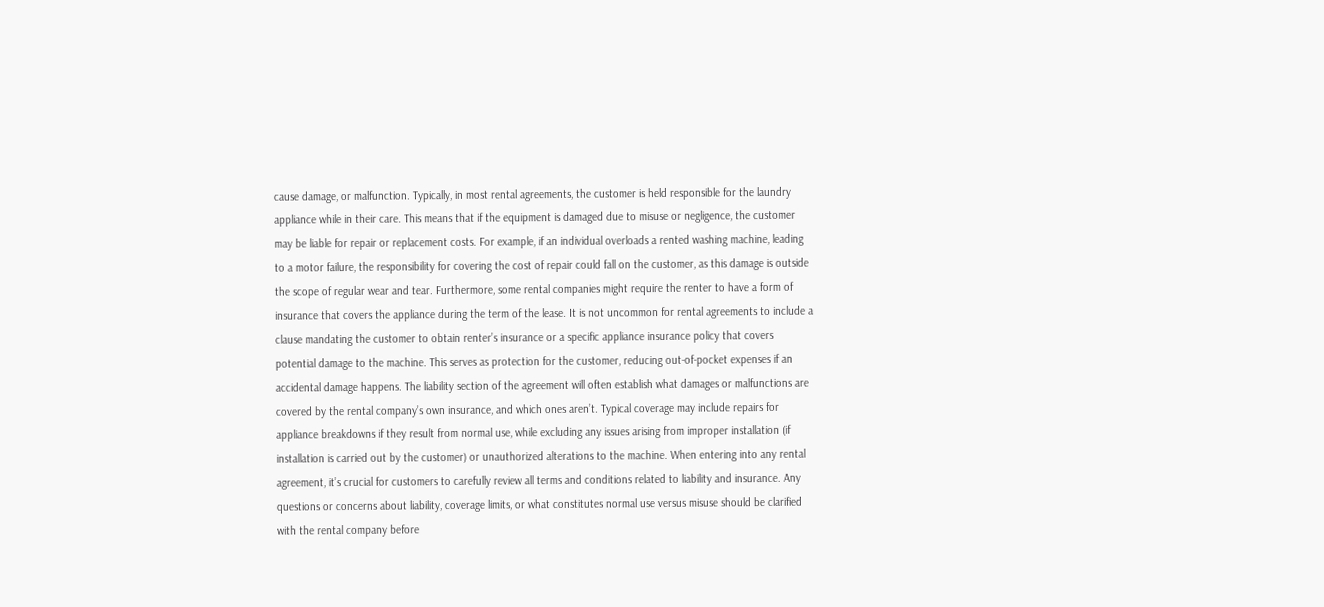cause damage, or malfunction. Typically, in most rental agreements, the customer is held responsible for the laundry appliance while in their care. This means that if the equipment is damaged due to misuse or negligence, the customer may be liable for repair or replacement costs. For example, if an individual overloads a rented washing machine, leading to a motor failure, the responsibility for covering the cost of repair could fall on the customer, as this damage is outside the scope of regular wear and tear. Furthermore, some rental companies might require the renter to have a form of insurance that covers the appliance during the term of the lease. It is not uncommon for rental agreements to include a clause mandating the customer to obtain renter’s insurance or a specific appliance insurance policy that covers potential damage to the machine. This serves as protection for the customer, reducing out-of-pocket expenses if an accidental damage happens. The liability section of the agreement will often establish what damages or malfunctions are covered by the rental company’s own insurance, and which ones aren’t. Typical coverage may include repairs for appliance breakdowns if they result from normal use, while excluding any issues arising from improper installation (if installation is carried out by the customer) or unauthorized alterations to the machine. When entering into any rental agreement, it’s crucial for customers to carefully review all terms and conditions related to liability and insurance. Any questions or concerns about liability, coverage limits, or what constitutes normal use versus misuse should be clarified with the rental company before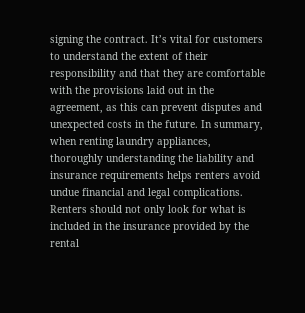signing the contract. It’s vital for customers to understand the extent of their responsibility and that they are comfortable with the provisions laid out in the agreement, as this can prevent disputes and unexpected costs in the future. In summary, when renting laundry appliances, thoroughly understanding the liability and insurance requirements helps renters avoid undue financial and legal complications. Renters should not only look for what is included in the insurance provided by the rental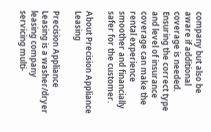company but also be aware if additional coverage is needed. Ensuring the correct type and level of insurance coverage can make the rental experience smoother and financially safer for the customer.

About Precision Appliance Leasing

Precision Appliance Leasing is a washer/dryer leasing company servicing multi-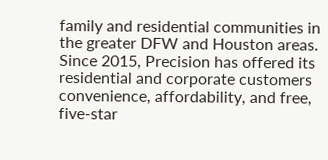family and residential communities in the greater DFW and Houston areas. Since 2015, Precision has offered its residential and corporate customers convenience, affordability, and free, five-star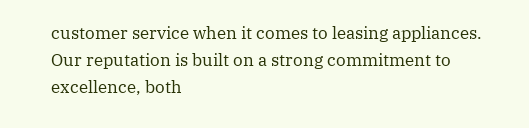customer service when it comes to leasing appliances. Our reputation is built on a strong commitment to excellence, both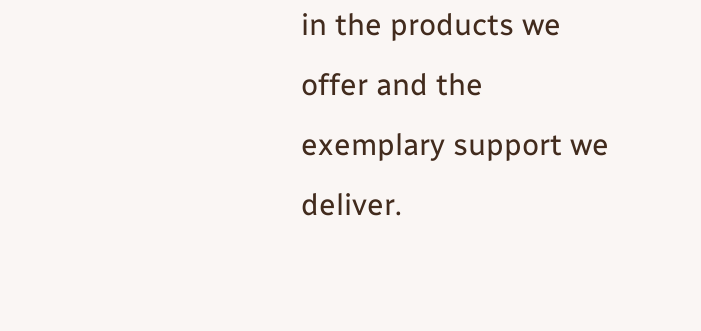in the products we offer and the exemplary support we deliver.